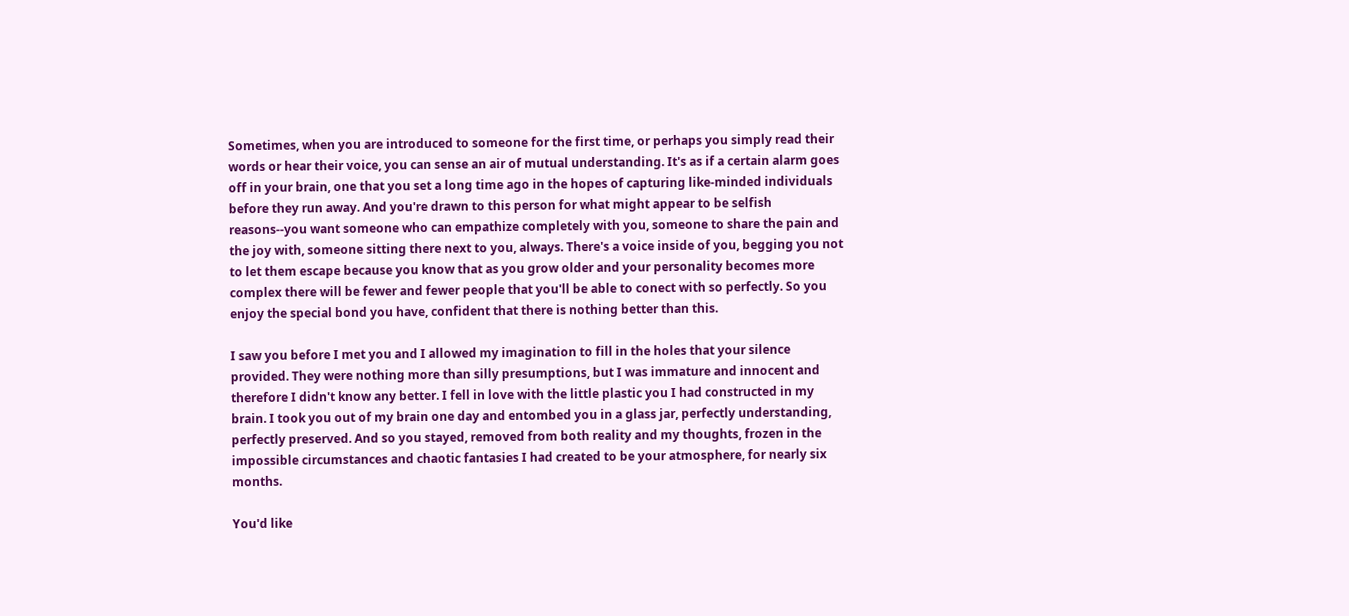Sometimes, when you are introduced to someone for the first time, or perhaps you simply read their words or hear their voice, you can sense an air of mutual understanding. It's as if a certain alarm goes off in your brain, one that you set a long time ago in the hopes of capturing like-minded individuals before they run away. And you're drawn to this person for what might appear to be selfish reasons--you want someone who can empathize completely with you, someone to share the pain and the joy with, someone sitting there next to you, always. There's a voice inside of you, begging you not to let them escape because you know that as you grow older and your personality becomes more complex there will be fewer and fewer people that you'll be able to conect with so perfectly. So you enjoy the special bond you have, confident that there is nothing better than this.

I saw you before I met you and I allowed my imagination to fill in the holes that your silence provided. They were nothing more than silly presumptions, but I was immature and innocent and therefore I didn't know any better. I fell in love with the little plastic you I had constructed in my brain. I took you out of my brain one day and entombed you in a glass jar, perfectly understanding, perfectly preserved. And so you stayed, removed from both reality and my thoughts, frozen in the impossible circumstances and chaotic fantasies I had created to be your atmosphere, for nearly six months.

You'd like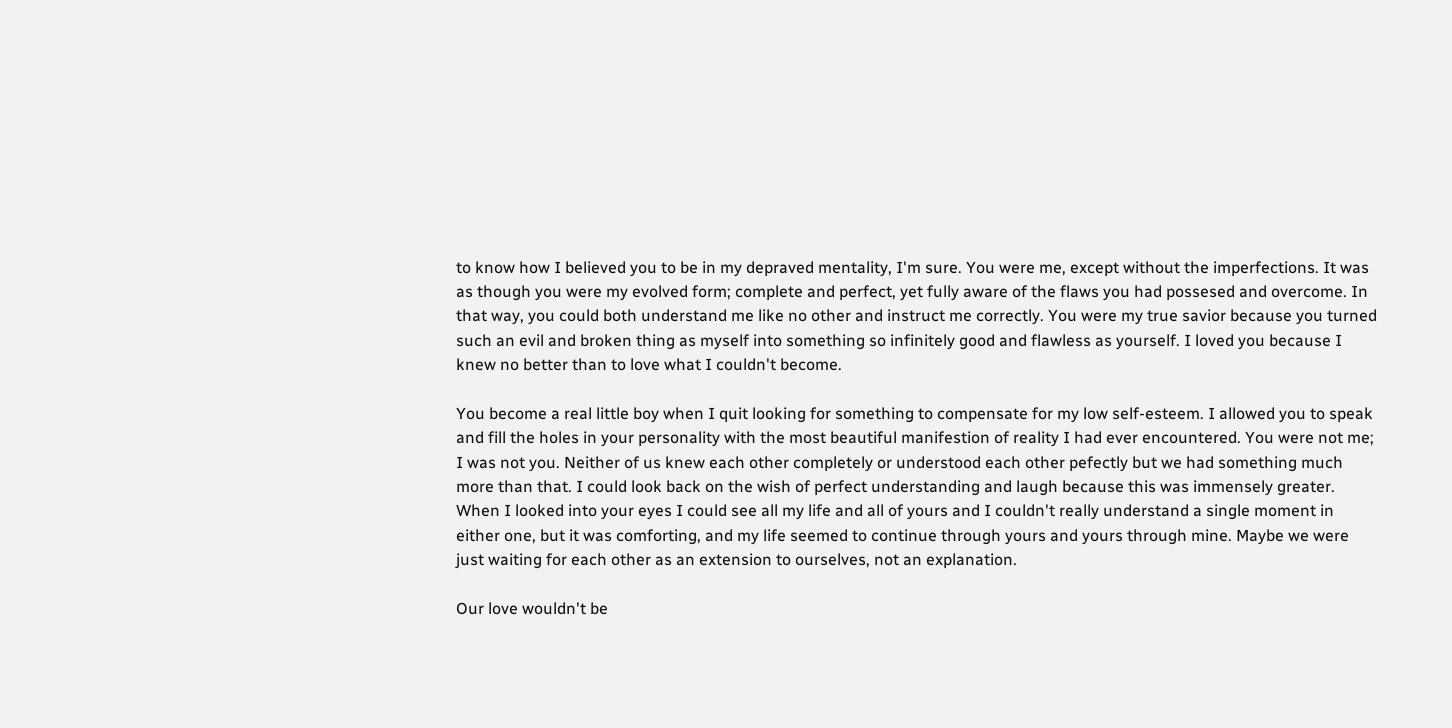to know how I believed you to be in my depraved mentality, I'm sure. You were me, except without the imperfections. It was as though you were my evolved form; complete and perfect, yet fully aware of the flaws you had possesed and overcome. In that way, you could both understand me like no other and instruct me correctly. You were my true savior because you turned such an evil and broken thing as myself into something so infinitely good and flawless as yourself. I loved you because I knew no better than to love what I couldn't become.

You become a real little boy when I quit looking for something to compensate for my low self-esteem. I allowed you to speak and fill the holes in your personality with the most beautiful manifestion of reality I had ever encountered. You were not me; I was not you. Neither of us knew each other completely or understood each other pefectly but we had something much more than that. I could look back on the wish of perfect understanding and laugh because this was immensely greater. When I looked into your eyes I could see all my life and all of yours and I couldn't really understand a single moment in either one, but it was comforting, and my life seemed to continue through yours and yours through mine. Maybe we were just waiting for each other as an extension to ourselves, not an explanation.

Our love wouldn't be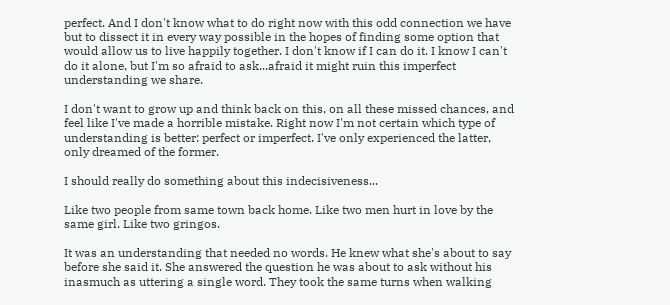perfect. And I don't know what to do right now with this odd connection we have but to dissect it in every way possible in the hopes of finding some option that would allow us to live happily together. I don't know if I can do it. I know I can't do it alone, but I'm so afraid to ask...afraid it might ruin this imperfect understanding we share.

I don't want to grow up and think back on this, on all these missed chances, and feel like I've made a horrible mistake. Right now I'm not certain which type of understanding is better: perfect or imperfect. I've only experienced the latter, only dreamed of the former.

I should really do something about this indecisiveness...

Like two people from same town back home. Like two men hurt in love by the same girl. Like two gringos.

It was an understanding that needed no words. He knew what she's about to say before she said it. She answered the question he was about to ask without his inasmuch as uttering a single word. They took the same turns when walking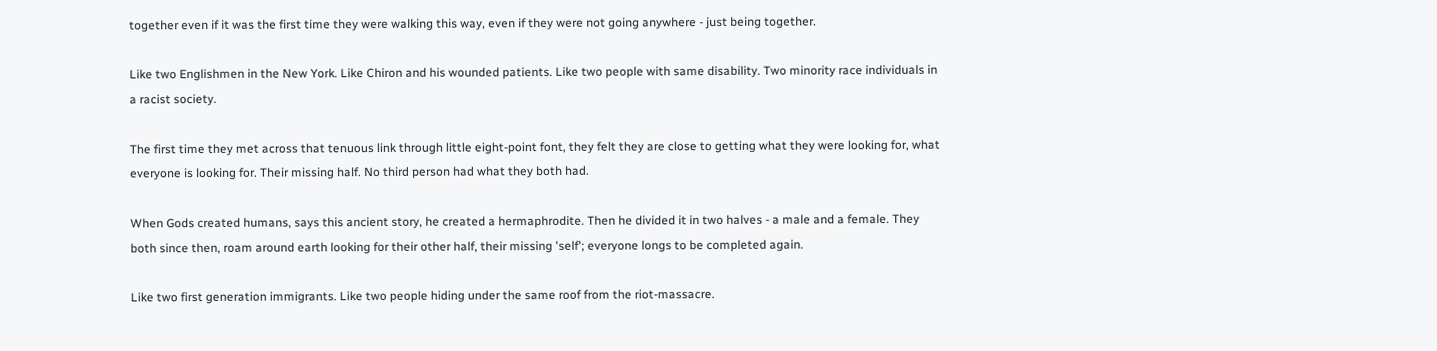together even if it was the first time they were walking this way, even if they were not going anywhere - just being together.

Like two Englishmen in the New York. Like Chiron and his wounded patients. Like two people with same disability. Two minority race individuals in a racist society.

The first time they met across that tenuous link through little eight-point font, they felt they are close to getting what they were looking for, what everyone is looking for. Their missing half. No third person had what they both had.

When Gods created humans, says this ancient story, he created a hermaphrodite. Then he divided it in two halves - a male and a female. They both since then, roam around earth looking for their other half, their missing 'self'; everyone longs to be completed again.

Like two first generation immigrants. Like two people hiding under the same roof from the riot-massacre.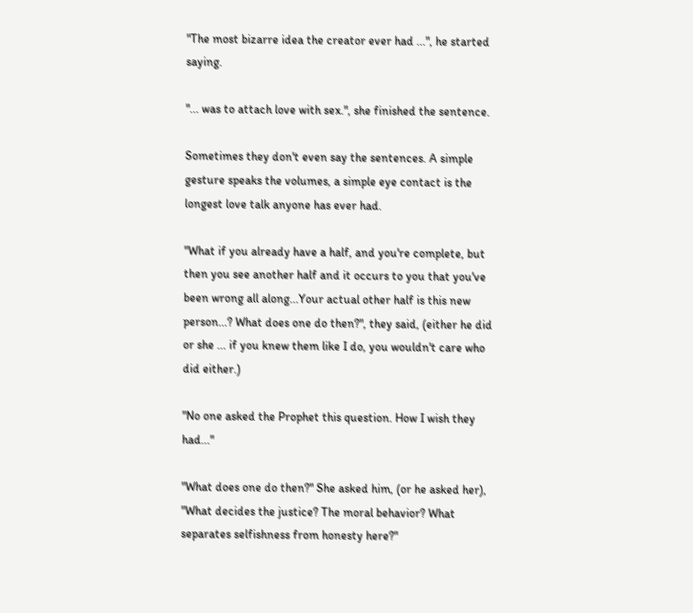"The most bizarre idea the creator ever had ...", he started saying.

"... was to attach love with sex.", she finished the sentence.

Sometimes they don't even say the sentences. A simple gesture speaks the volumes, a simple eye contact is the longest love talk anyone has ever had.

"What if you already have a half, and you're complete, but then you see another half and it occurs to you that you've been wrong all along...Your actual other half is this new person...? What does one do then?", they said, (either he did or she ... if you knew them like I do, you wouldn't care who did either.)

"No one asked the Prophet this question. How I wish they had..."

"What does one do then?" She asked him, (or he asked her), "What decides the justice? The moral behavior? What separates selfishness from honesty here?"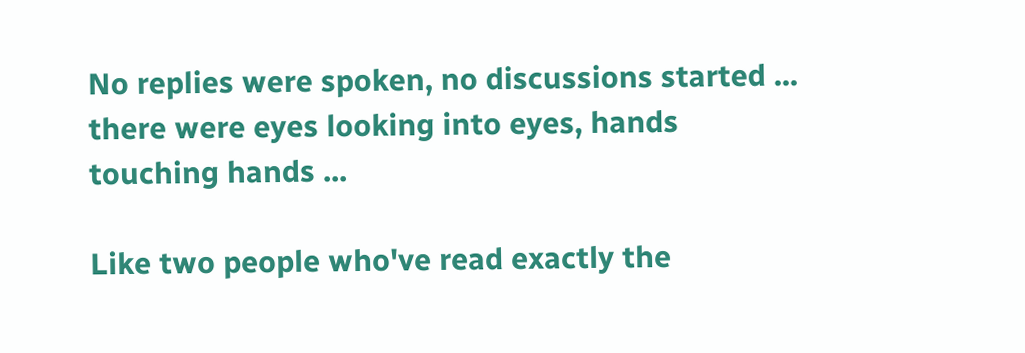No replies were spoken, no discussions started ... there were eyes looking into eyes, hands touching hands ...

Like two people who've read exactly the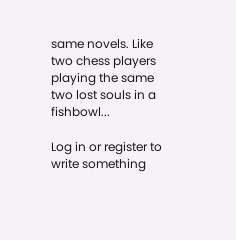same novels. Like two chess players playing the same two lost souls in a fishbowl...

Log in or register to write something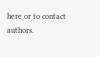here or to contact authors.